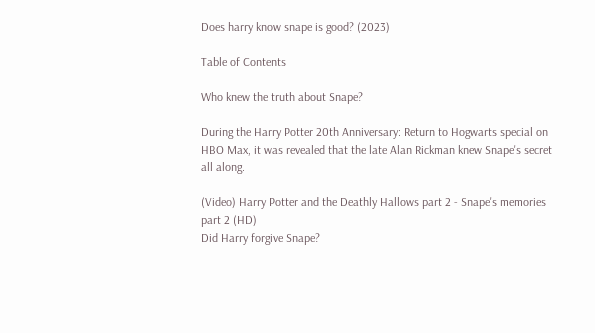Does harry know snape is good? (2023)

Table of Contents

Who knew the truth about Snape?

During the Harry Potter 20th Anniversary: Return to Hogwarts special on HBO Max, it was revealed that the late Alan Rickman knew Snape's secret all along.

(Video) Harry Potter and the Deathly Hallows part 2 - Snape's memories part 2 (HD)
Did Harry forgive Snape?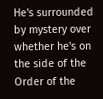He's surrounded by mystery over whether he's on the side of the Order of the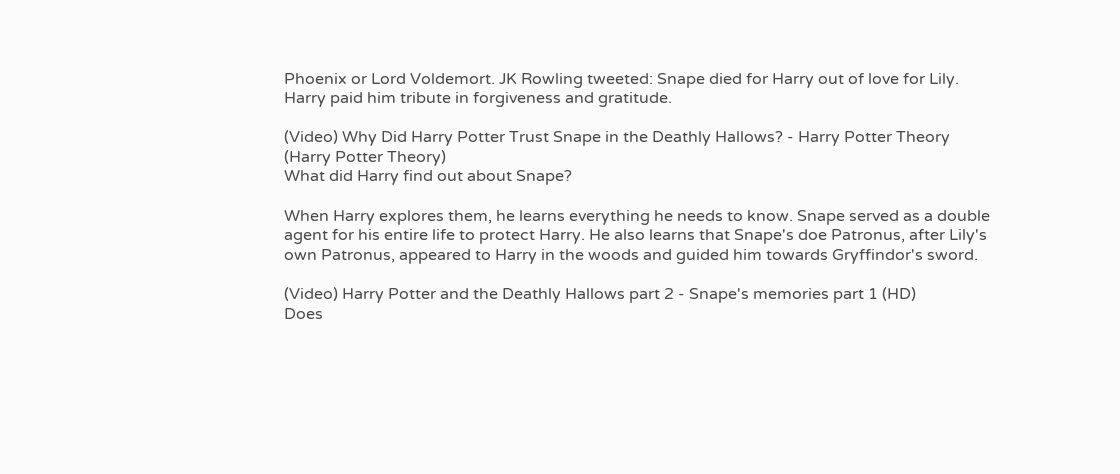Phoenix or Lord Voldemort. JK Rowling tweeted: Snape died for Harry out of love for Lily. Harry paid him tribute in forgiveness and gratitude.

(Video) Why Did Harry Potter Trust Snape in the Deathly Hallows? - Harry Potter Theory
(Harry Potter Theory)
What did Harry find out about Snape?

When Harry explores them, he learns everything he needs to know. Snape served as a double agent for his entire life to protect Harry. He also learns that Snape's doe Patronus, after Lily's own Patronus, appeared to Harry in the woods and guided him towards Gryffindor's sword.

(Video) Harry Potter and the Deathly Hallows part 2 - Snape's memories part 1 (HD)
Does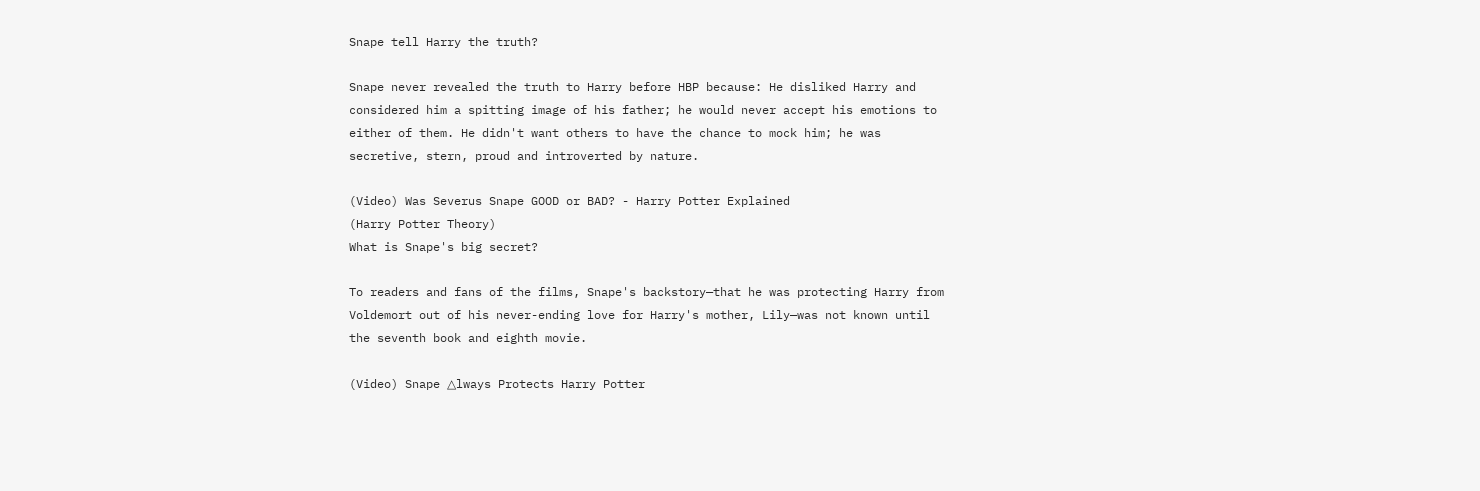Snape tell Harry the truth?

Snape never revealed the truth to Harry before HBP because: He disliked Harry and considered him a spitting image of his father; he would never accept his emotions to either of them. He didn't want others to have the chance to mock him; he was secretive, stern, proud and introverted by nature.

(Video) Was Severus Snape GOOD or BAD? - Harry Potter Explained
(Harry Potter Theory)
What is Snape's big secret?

To readers and fans of the films, Snape's backstory—that he was protecting Harry from Voldemort out of his never-ending love for Harry's mother, Lily—was not known until the seventh book and eighth movie.

(Video) Snape △lways Protects Harry Potter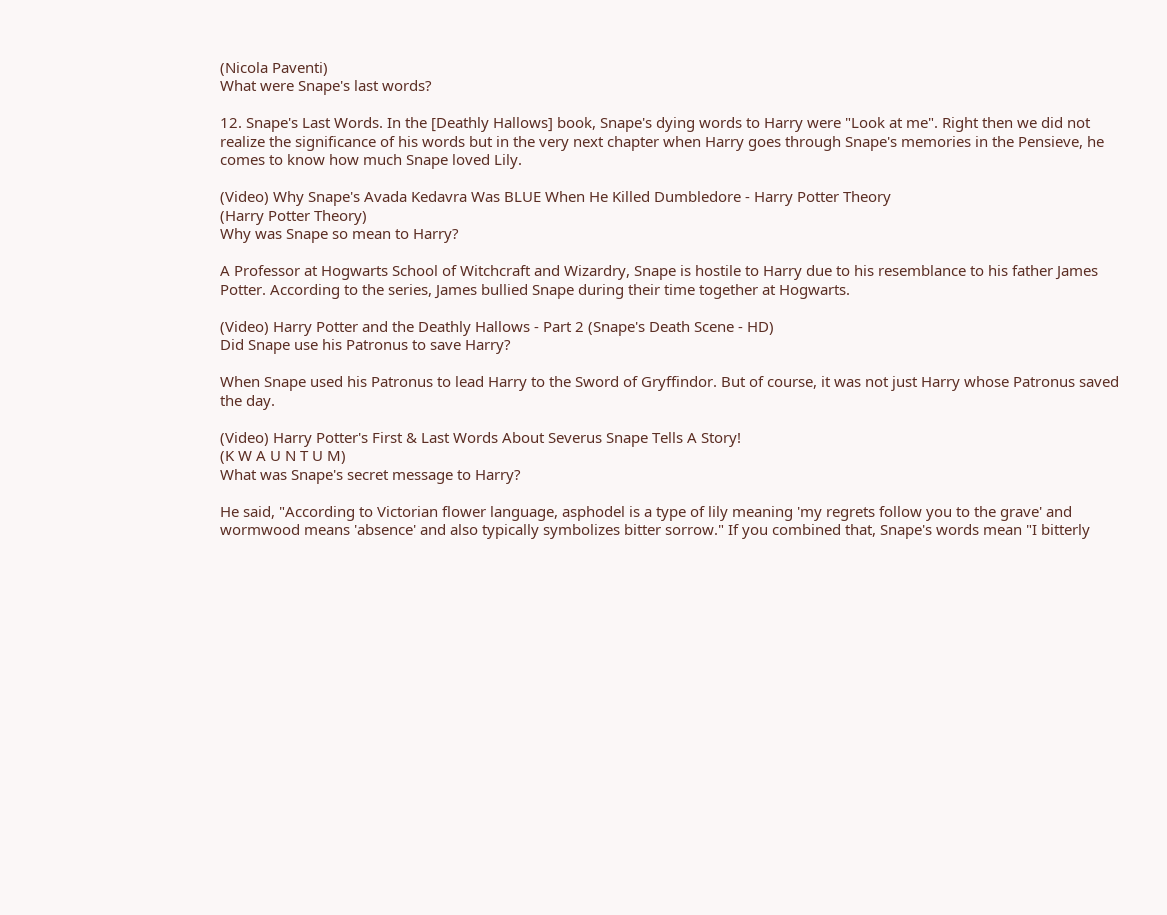(Nicola Paventi)
What were Snape's last words?

12. Snape's Last Words. In the [Deathly Hallows] book, Snape's dying words to Harry were "Look at me". Right then we did not realize the significance of his words but in the very next chapter when Harry goes through Snape's memories in the Pensieve, he comes to know how much Snape loved Lily.

(Video) Why Snape's Avada Kedavra Was BLUE When He Killed Dumbledore - Harry Potter Theory
(Harry Potter Theory)
Why was Snape so mean to Harry?

A Professor at Hogwarts School of Witchcraft and Wizardry, Snape is hostile to Harry due to his resemblance to his father James Potter. According to the series, James bullied Snape during their time together at Hogwarts.

(Video) Harry Potter and the Deathly Hallows - Part 2 (Snape's Death Scene - HD)
Did Snape use his Patronus to save Harry?

When Snape used his Patronus to lead Harry to the Sword of Gryffindor. But of course, it was not just Harry whose Patronus saved the day.

(Video) Harry Potter's First & Last Words About Severus Snape Tells A Story!
(K W A U N T U M)
What was Snape's secret message to Harry?

He said, "According to Victorian flower language, asphodel is a type of lily meaning 'my regrets follow you to the grave' and wormwood means 'absence' and also typically symbolizes bitter sorrow." If you combined that, Snape's words mean "I bitterly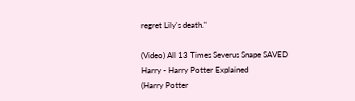regret Lily's death."

(Video) All 13 Times Severus Snape SAVED Harry - Harry Potter Explained
(Harry Potter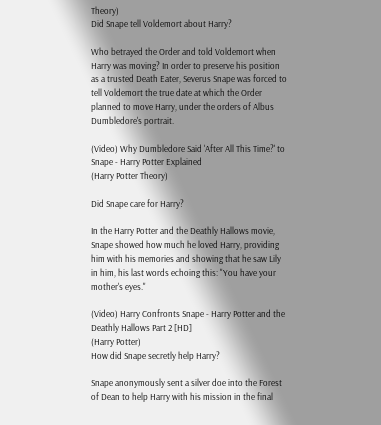Theory)
Did Snape tell Voldemort about Harry?

Who betrayed the Order and told Voldemort when Harry was moving? In order to preserve his position as a trusted Death Eater, Severus Snape was forced to tell Voldemort the true date at which the Order planned to move Harry, under the orders of Albus Dumbledore's portrait.

(Video) Why Dumbledore Said 'After All This Time?' to Snape - Harry Potter Explained
(Harry Potter Theory)

Did Snape care for Harry?

In the Harry Potter and the Deathly Hallows movie, Snape showed how much he loved Harry, providing him with his memories and showing that he saw Lily in him, his last words echoing this: "You have your mother's eyes."

(Video) Harry Confronts Snape - Harry Potter and the Deathly Hallows Part 2 [HD]
(Harry Potter)
How did Snape secretly help Harry?

Snape anonymously sent a silver doe into the Forest of Dean to help Harry with his mission in the final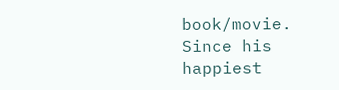book/movie. Since his happiest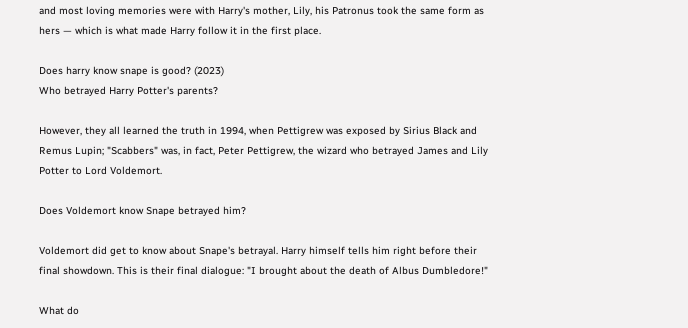and most loving memories were with Harry's mother, Lily, his Patronus took the same form as hers — which is what made Harry follow it in the first place.

Does harry know snape is good? (2023)
Who betrayed Harry Potter's parents?

However, they all learned the truth in 1994, when Pettigrew was exposed by Sirius Black and Remus Lupin; "Scabbers" was, in fact, Peter Pettigrew, the wizard who betrayed James and Lily Potter to Lord Voldemort.

Does Voldemort know Snape betrayed him?

Voldemort did get to know about Snape's betrayal. Harry himself tells him right before their final showdown. This is their final dialogue: "I brought about the death of Albus Dumbledore!"

What do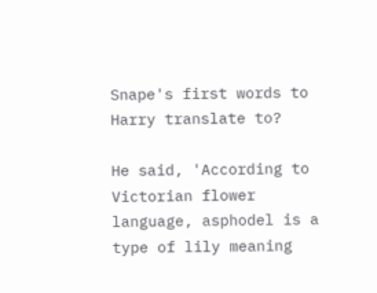Snape's first words to Harry translate to?

He said, 'According to Victorian flower language, asphodel is a type of lily meaning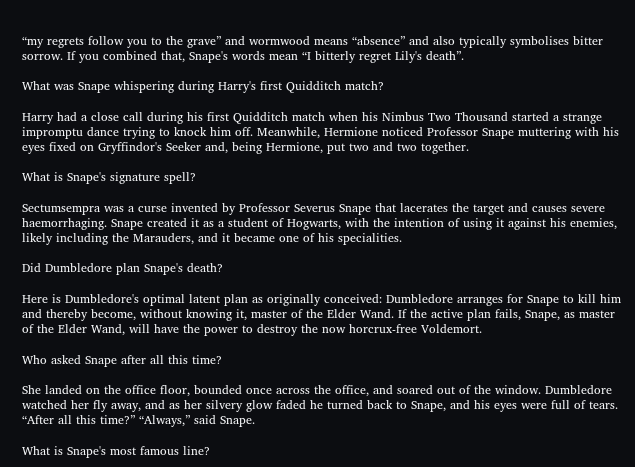“my regrets follow you to the grave” and wormwood means “absence” and also typically symbolises bitter sorrow. If you combined that, Snape's words mean “I bitterly regret Lily's death”.

What was Snape whispering during Harry's first Quidditch match?

Harry had a close call during his first Quidditch match when his Nimbus Two Thousand started a strange impromptu dance trying to knock him off. Meanwhile, Hermione noticed Professor Snape muttering with his eyes fixed on Gryffindor's Seeker and, being Hermione, put two and two together.

What is Snape's signature spell?

Sectumsempra was a curse invented by Professor Severus Snape that lacerates the target and causes severe haemorrhaging. Snape created it as a student of Hogwarts, with the intention of using it against his enemies, likely including the Marauders, and it became one of his specialities.

Did Dumbledore plan Snape's death?

Here is Dumbledore's optimal latent plan as originally conceived: Dumbledore arranges for Snape to kill him and thereby become, without knowing it, master of the Elder Wand. If the active plan fails, Snape, as master of the Elder Wand, will have the power to destroy the now horcrux-free Voldemort.

Who asked Snape after all this time?

She landed on the office floor, bounded once across the office, and soared out of the window. Dumbledore watched her fly away, and as her silvery glow faded he turned back to Snape, and his eyes were full of tears. “After all this time?” “Always,” said Snape.

What is Snape's most famous line?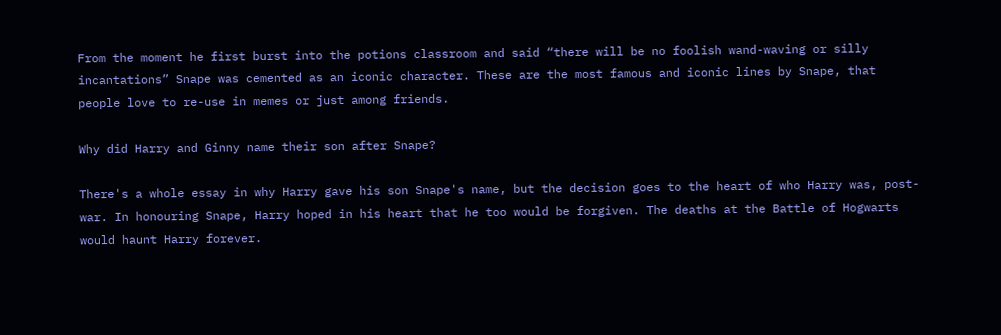From the moment he first burst into the potions classroom and said “there will be no foolish wand-waving or silly incantations” Snape was cemented as an iconic character. These are the most famous and iconic lines by Snape, that people love to re-use in memes or just among friends.

Why did Harry and Ginny name their son after Snape?

There's a whole essay in why Harry gave his son Snape's name, but the decision goes to the heart of who Harry was, post-war. In honouring Snape, Harry hoped in his heart that he too would be forgiven. The deaths at the Battle of Hogwarts would haunt Harry forever.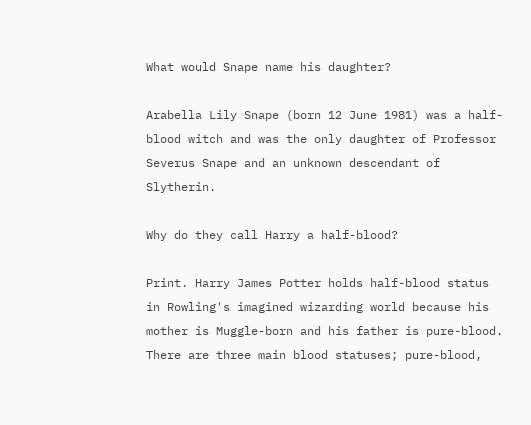What would Snape name his daughter?

Arabella Lily Snape (born 12 June 1981) was a half-blood witch and was the only daughter of Professor Severus Snape and an unknown descendant of Slytherin.

Why do they call Harry a half-blood?

Print. Harry James Potter holds half-blood status in Rowling's imagined wizarding world because his mother is Muggle-born and his father is pure-blood. There are three main blood statuses; pure-blood,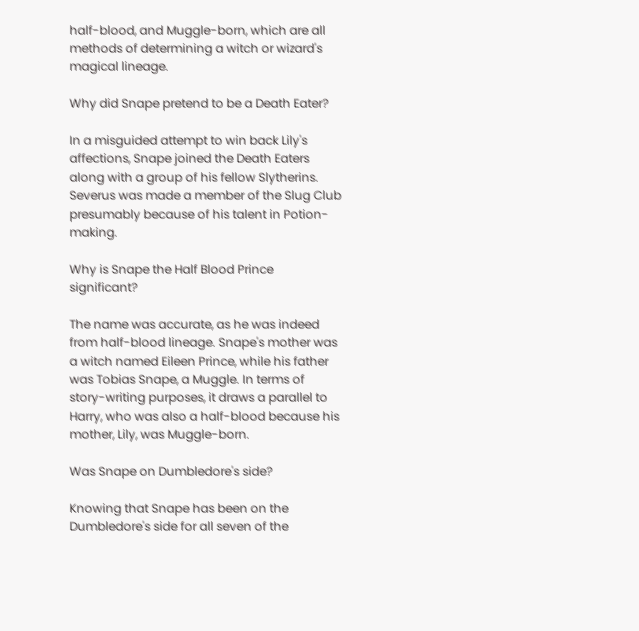half-blood, and Muggle-born, which are all methods of determining a witch or wizard's magical lineage.

Why did Snape pretend to be a Death Eater?

In a misguided attempt to win back Lily's affections, Snape joined the Death Eaters along with a group of his fellow Slytherins. Severus was made a member of the Slug Club presumably because of his talent in Potion-making.

Why is Snape the Half Blood Prince significant?

The name was accurate, as he was indeed from half-blood lineage. Snape's mother was a witch named Eileen Prince, while his father was Tobias Snape, a Muggle. In terms of story-writing purposes, it draws a parallel to Harry, who was also a half-blood because his mother, Lily, was Muggle-born.

Was Snape on Dumbledore's side?

Knowing that Snape has been on the Dumbledore's side for all seven of the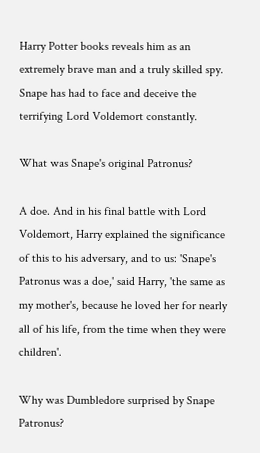Harry Potter books reveals him as an extremely brave man and a truly skilled spy. Snape has had to face and deceive the terrifying Lord Voldemort constantly.

What was Snape's original Patronus?

A doe. And in his final battle with Lord Voldemort, Harry explained the significance of this to his adversary, and to us: 'Snape's Patronus was a doe,' said Harry, 'the same as my mother's, because he loved her for nearly all of his life, from the time when they were children'.

Why was Dumbledore surprised by Snape Patronus?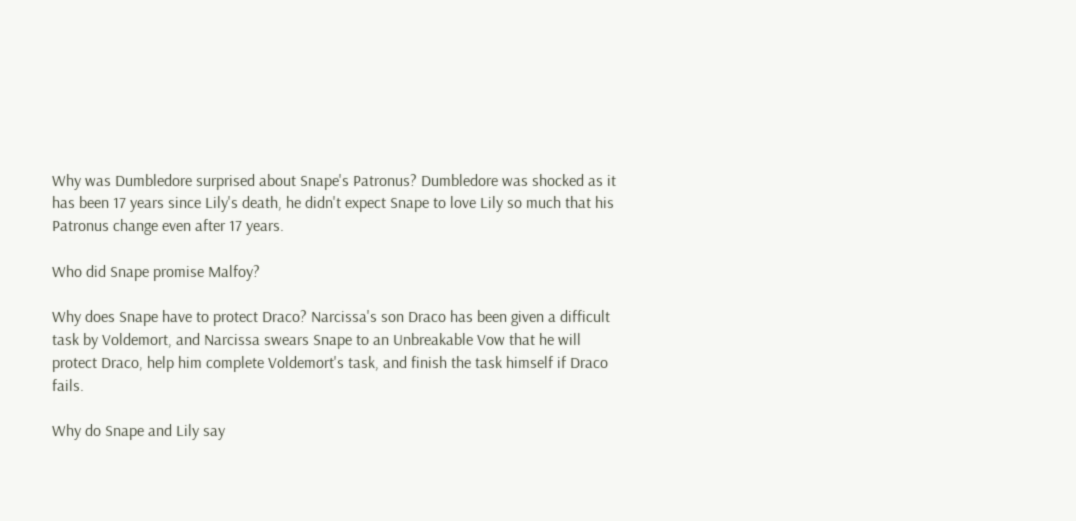Why was Dumbledore surprised about Snape's Patronus? Dumbledore was shocked as it has been 17 years since Lily's death, he didn't expect Snape to love Lily so much that his Patronus change even after 17 years.

Who did Snape promise Malfoy?

Why does Snape have to protect Draco? Narcissa's son Draco has been given a difficult task by Voldemort, and Narcissa swears Snape to an Unbreakable Vow that he will protect Draco, help him complete Voldemort's task, and finish the task himself if Draco fails.

Why do Snape and Lily say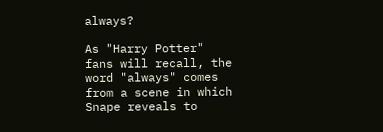always?

As "Harry Potter" fans will recall, the word "always" comes from a scene in which Snape reveals to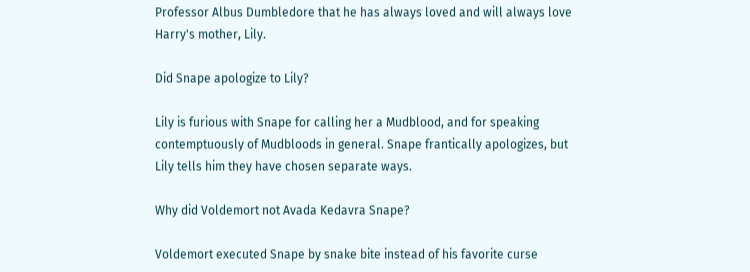Professor Albus Dumbledore that he has always loved and will always love Harry's mother, Lily.

Did Snape apologize to Lily?

Lily is furious with Snape for calling her a Mudblood, and for speaking contemptuously of Mudbloods in general. Snape frantically apologizes, but Lily tells him they have chosen separate ways.

Why did Voldemort not Avada Kedavra Snape?

Voldemort executed Snape by snake bite instead of his favorite curse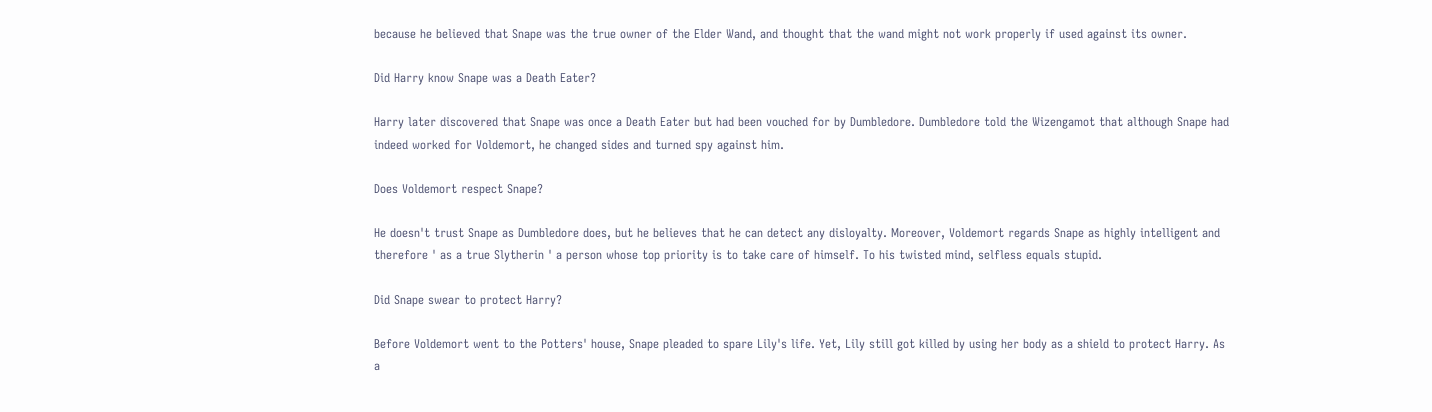because he believed that Snape was the true owner of the Elder Wand, and thought that the wand might not work properly if used against its owner.

Did Harry know Snape was a Death Eater?

Harry later discovered that Snape was once a Death Eater but had been vouched for by Dumbledore. Dumbledore told the Wizengamot that although Snape had indeed worked for Voldemort, he changed sides and turned spy against him.

Does Voldemort respect Snape?

He doesn't trust Snape as Dumbledore does, but he believes that he can detect any disloyalty. Moreover, Voldemort regards Snape as highly intelligent and therefore ' as a true Slytherin ' a person whose top priority is to take care of himself. To his twisted mind, selfless equals stupid.

Did Snape swear to protect Harry?

Before Voldemort went to the Potters' house, Snape pleaded to spare Lily's life. Yet, Lily still got killed by using her body as a shield to protect Harry. As a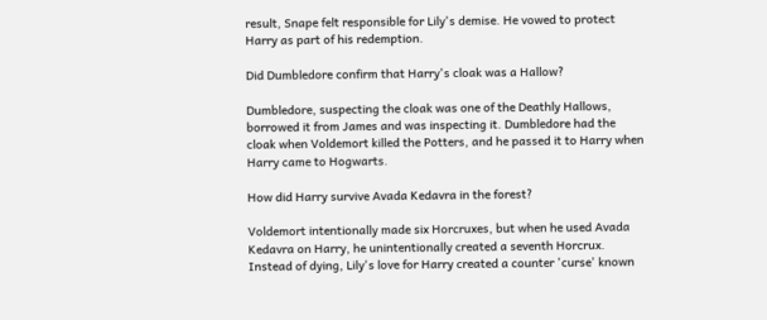result, Snape felt responsible for Lily's demise. He vowed to protect Harry as part of his redemption.

Did Dumbledore confirm that Harry's cloak was a Hallow?

Dumbledore, suspecting the cloak was one of the Deathly Hallows, borrowed it from James and was inspecting it. Dumbledore had the cloak when Voldemort killed the Potters, and he passed it to Harry when Harry came to Hogwarts.

How did Harry survive Avada Kedavra in the forest?

Voldemort intentionally made six Horcruxes, but when he used Avada Kedavra on Harry, he unintentionally created a seventh Horcrux. Instead of dying, Lily's love for Harry created a counter 'curse' known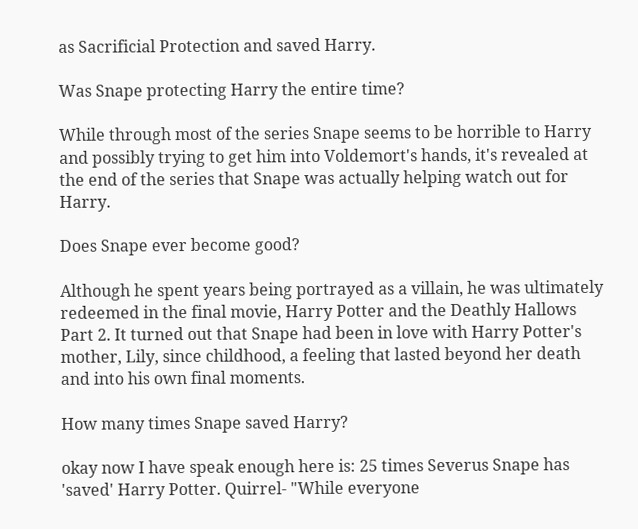as Sacrificial Protection and saved Harry.

Was Snape protecting Harry the entire time?

While through most of the series Snape seems to be horrible to Harry and possibly trying to get him into Voldemort's hands, it's revealed at the end of the series that Snape was actually helping watch out for Harry.

Does Snape ever become good?

Although he spent years being portrayed as a villain, he was ultimately redeemed in the final movie, Harry Potter and the Deathly Hallows Part 2. It turned out that Snape had been in love with Harry Potter's mother, Lily, since childhood, a feeling that lasted beyond her death and into his own final moments.

How many times Snape saved Harry?

okay now I have speak enough here is: 25 times Severus Snape has 'saved' Harry Potter. Quirrel- "While everyone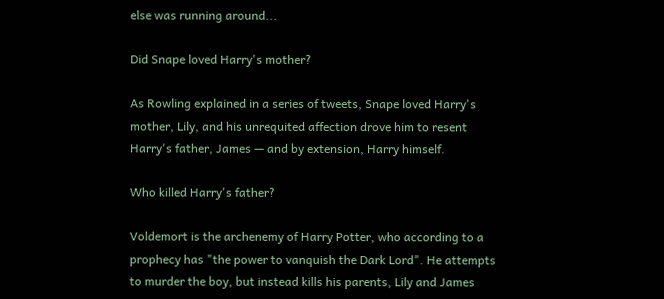else was running around...

Did Snape loved Harry's mother?

As Rowling explained in a series of tweets, Snape loved Harry's mother, Lily, and his unrequited affection drove him to resent Harry's father, James — and by extension, Harry himself.

Who killed Harry's father?

Voldemort is the archenemy of Harry Potter, who according to a prophecy has "the power to vanquish the Dark Lord". He attempts to murder the boy, but instead kills his parents, Lily and James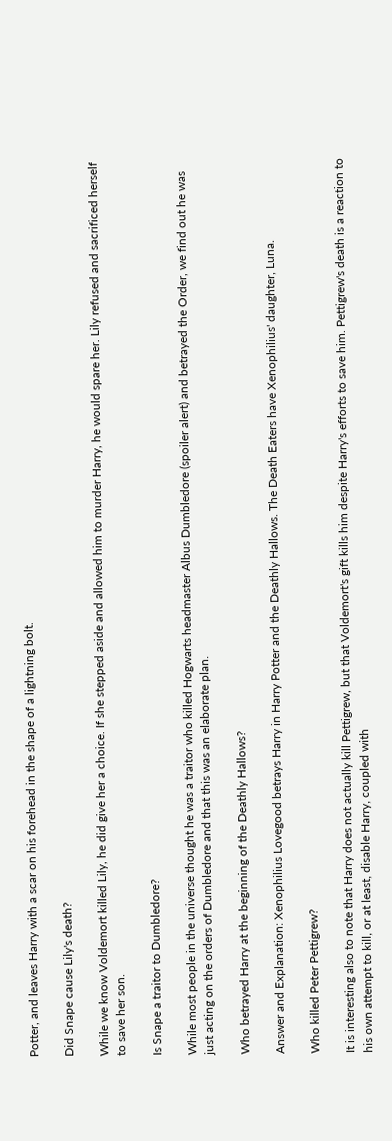Potter, and leaves Harry with a scar on his forehead in the shape of a lightning bolt.

Did Snape cause Lily's death?

While we know Voldemort killed Lily, he did give her a choice. If she stepped aside and allowed him to murder Harry, he would spare her. Lily refused and sacrificed herself to save her son.

Is Snape a traitor to Dumbledore?

While most people in the universe thought he was a traitor who killed Hogwarts headmaster Albus Dumbledore (spoiler alert) and betrayed the Order, we find out he was just acting on the orders of Dumbledore and that this was an elaborate plan.

Who betrayed Harry at the beginning of the Deathly Hallows?

Answer and Explanation: Xenophilius Lovegood betrays Harry in Harry Potter and the Deathly Hallows. The Death Eaters have Xenophilius' daughter, Luna.

Who killed Peter Pettigrew?

It is interesting also to note that Harry does not actually kill Pettigrew, but that Voldemort's gift kills him despite Harry's efforts to save him. Pettigrew's death is a reaction to his own attempt to kill, or at least, disable Harry, coupled with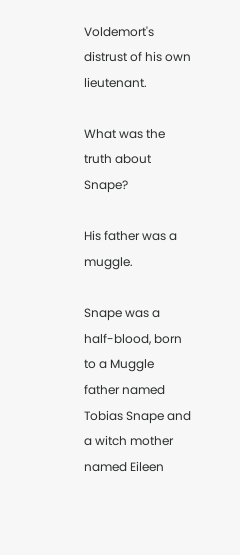Voldemort's distrust of his own lieutenant.

What was the truth about Snape?

His father was a muggle.

Snape was a half-blood, born to a Muggle father named Tobias Snape and a witch mother named Eileen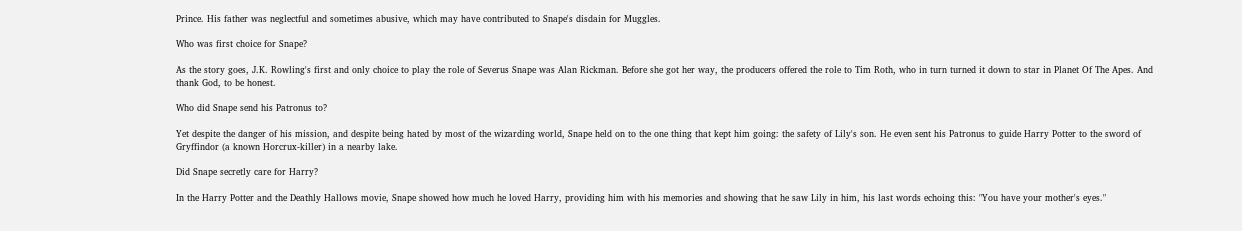Prince. His father was neglectful and sometimes abusive, which may have contributed to Snape's disdain for Muggles.

Who was first choice for Snape?

As the story goes, J.K. Rowling's first and only choice to play the role of Severus Snape was Alan Rickman. Before she got her way, the producers offered the role to Tim Roth, who in turn turned it down to star in Planet Of The Apes. And thank God, to be honest.

Who did Snape send his Patronus to?

Yet despite the danger of his mission, and despite being hated by most of the wizarding world, Snape held on to the one thing that kept him going: the safety of Lily's son. He even sent his Patronus to guide Harry Potter to the sword of Gryffindor (a known Horcrux-killer) in a nearby lake.

Did Snape secretly care for Harry?

In the Harry Potter and the Deathly Hallows movie, Snape showed how much he loved Harry, providing him with his memories and showing that he saw Lily in him, his last words echoing this: "You have your mother's eyes."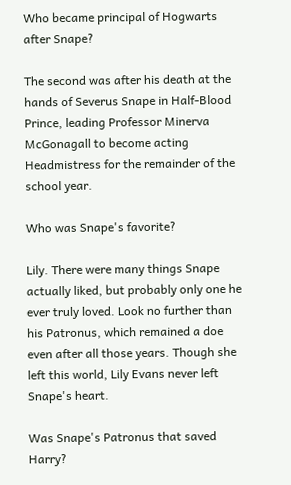Who became principal of Hogwarts after Snape?

The second was after his death at the hands of Severus Snape in Half-Blood Prince, leading Professor Minerva McGonagall to become acting Headmistress for the remainder of the school year.

Who was Snape's favorite?

Lily. There were many things Snape actually liked, but probably only one he ever truly loved. Look no further than his Patronus, which remained a doe even after all those years. Though she left this world, Lily Evans never left Snape's heart.

Was Snape's Patronus that saved Harry?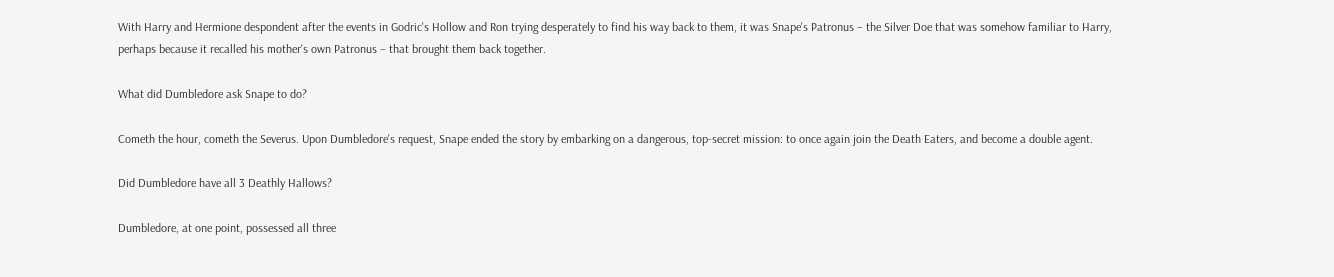With Harry and Hermione despondent after the events in Godric's Hollow and Ron trying desperately to find his way back to them, it was Snape's Patronus – the Silver Doe that was somehow familiar to Harry, perhaps because it recalled his mother's own Patronus – that brought them back together.

What did Dumbledore ask Snape to do?

Cometh the hour, cometh the Severus. Upon Dumbledore's request, Snape ended the story by embarking on a dangerous, top-secret mission: to once again join the Death Eaters, and become a double agent.

Did Dumbledore have all 3 Deathly Hallows?

Dumbledore, at one point, possessed all three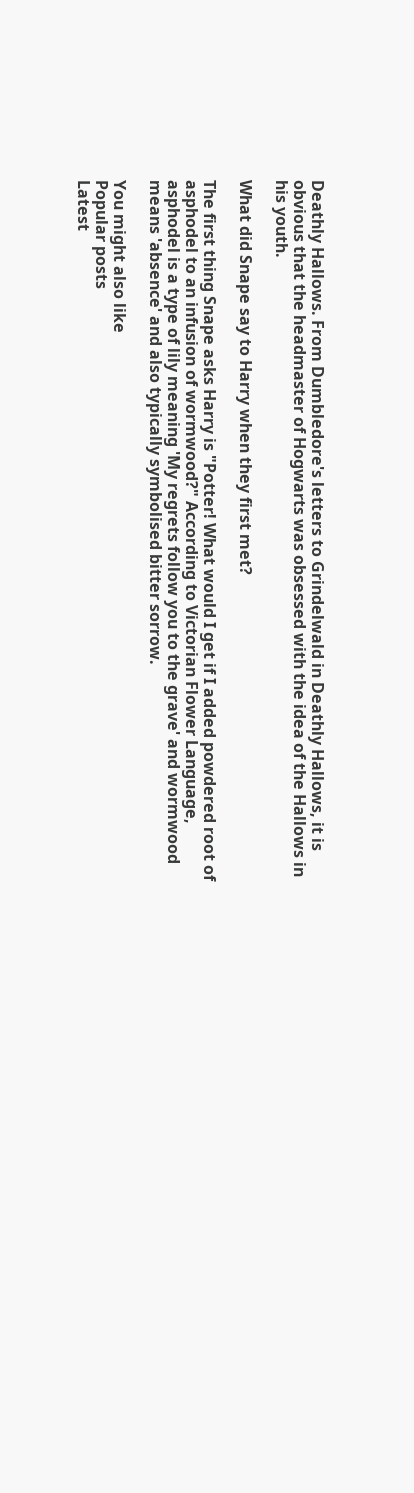Deathly Hallows. From Dumbledore's letters to Grindelwald in Deathly Hallows, it is obvious that the headmaster of Hogwarts was obsessed with the idea of the Hallows in his youth.

What did Snape say to Harry when they first met?

The first thing Snape asks Harry is "Potter! What would I get if I added powdered root of asphodel to an infusion of wormwood?" According to Victorian Flower Language, asphodel is a type of lily meaning 'My regrets follow you to the grave' and wormwood means 'absence' and also typically symbolised bitter sorrow.

You might also like
Popular posts
Latest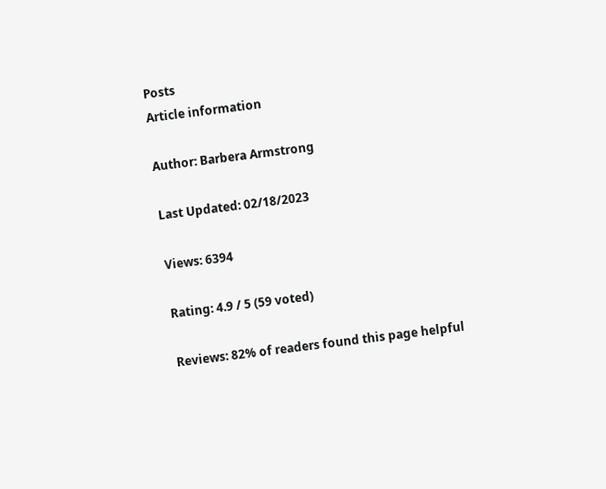Posts
Article information

Author: Barbera Armstrong

Last Updated: 02/18/2023

Views: 6394

Rating: 4.9 / 5 (59 voted)

Reviews: 82% of readers found this page helpful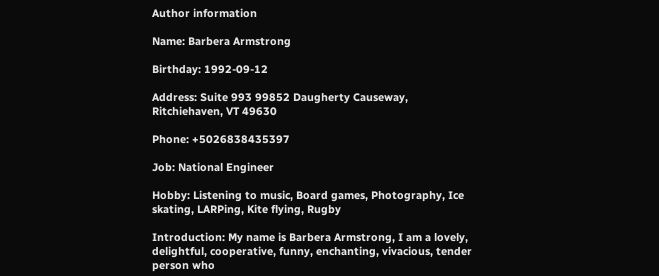Author information

Name: Barbera Armstrong

Birthday: 1992-09-12

Address: Suite 993 99852 Daugherty Causeway, Ritchiehaven, VT 49630

Phone: +5026838435397

Job: National Engineer

Hobby: Listening to music, Board games, Photography, Ice skating, LARPing, Kite flying, Rugby

Introduction: My name is Barbera Armstrong, I am a lovely, delightful, cooperative, funny, enchanting, vivacious, tender person who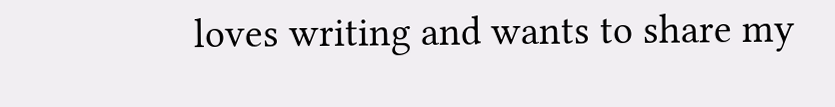loves writing and wants to share my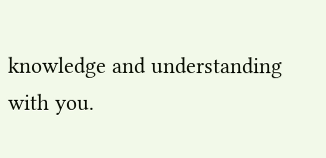knowledge and understanding with you.